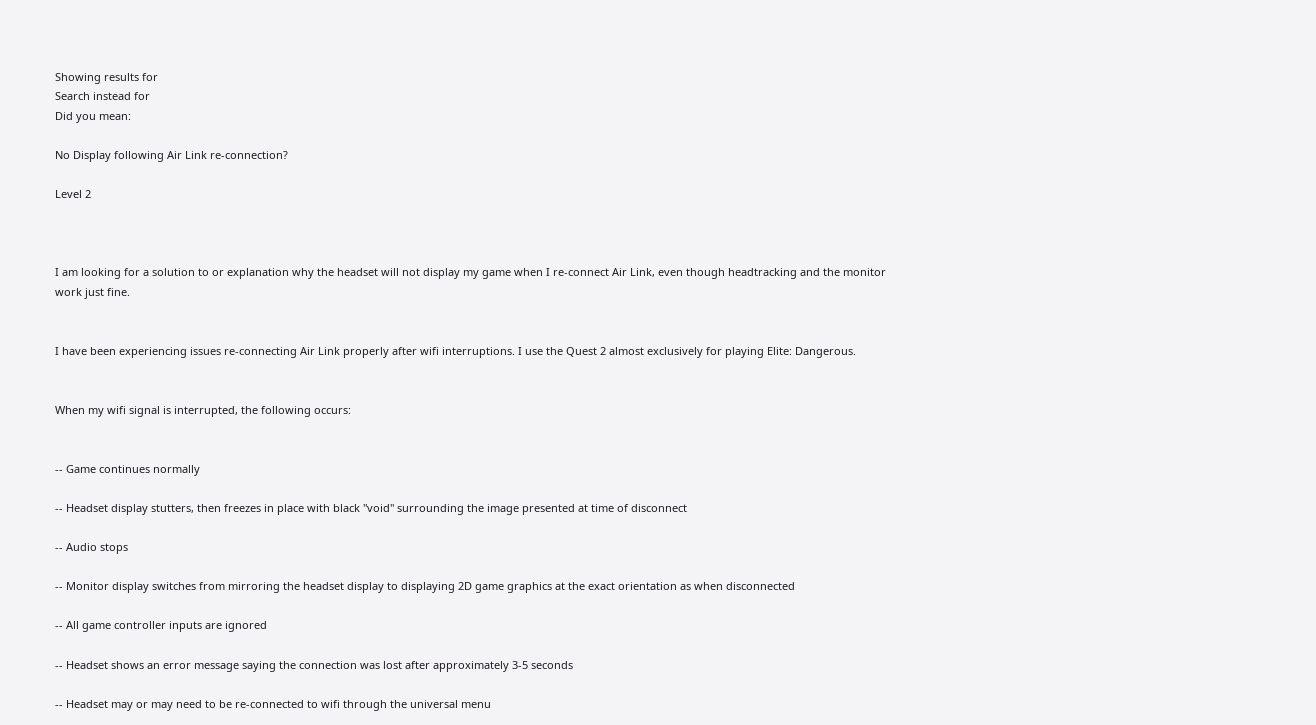Showing results for
Search instead for
Did you mean:

No Display following Air Link re-connection?

Level 2



I am looking for a solution to or explanation why the headset will not display my game when I re-connect Air Link, even though headtracking and the monitor work just fine.


I have been experiencing issues re-connecting Air Link properly after wifi interruptions. I use the Quest 2 almost exclusively for playing Elite: Dangerous.


When my wifi signal is interrupted, the following occurs:


-- Game continues normally

-- Headset display stutters, then freezes in place with black "void" surrounding the image presented at time of disconnect

-- Audio stops

-- Monitor display switches from mirroring the headset display to displaying 2D game graphics at the exact orientation as when disconnected

-- All game controller inputs are ignored

-- Headset shows an error message saying the connection was lost after approximately 3-5 seconds

-- Headset may or may need to be re-connected to wifi through the universal menu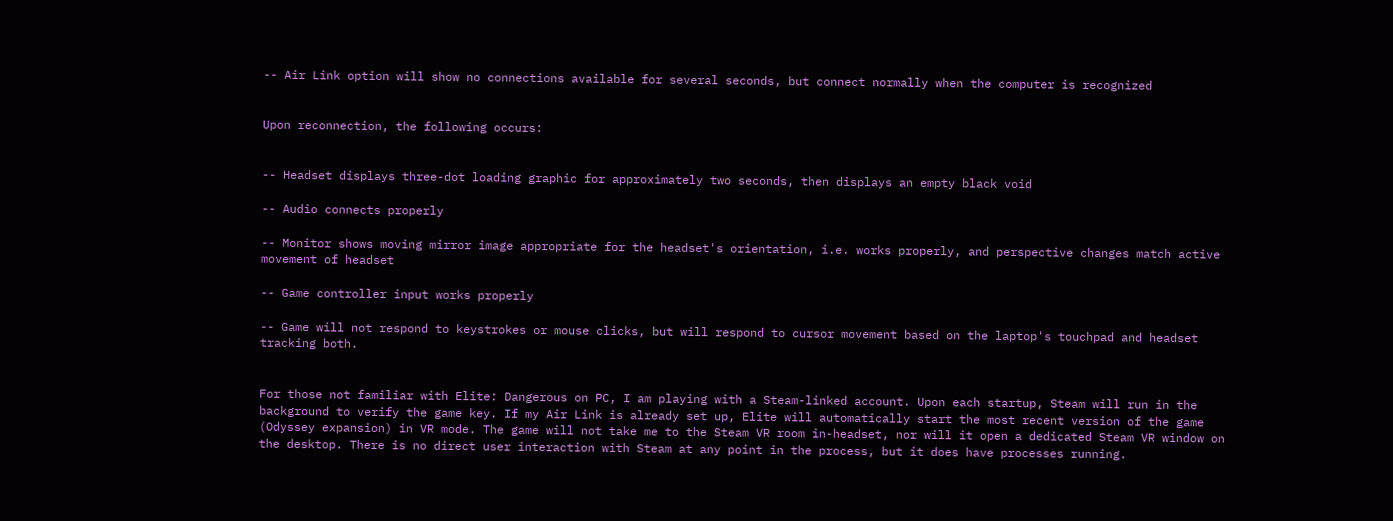-- Air Link option will show no connections available for several seconds, but connect normally when the computer is recognized


Upon reconnection, the following occurs:


-- Headset displays three-dot loading graphic for approximately two seconds, then displays an empty black void

-- Audio connects properly

-- Monitor shows moving mirror image appropriate for the headset's orientation, i.e. works properly, and perspective changes match active movement of headset

-- Game controller input works properly

-- Game will not respond to keystrokes or mouse clicks, but will respond to cursor movement based on the laptop's touchpad and headset tracking both.


For those not familiar with Elite: Dangerous on PC, I am playing with a Steam-linked account. Upon each startup, Steam will run in the background to verify the game key. If my Air Link is already set up, Elite will automatically start the most recent version of the game (Odyssey expansion) in VR mode. The game will not take me to the Steam VR room in-headset, nor will it open a dedicated Steam VR window on the desktop. There is no direct user interaction with Steam at any point in the process, but it does have processes running.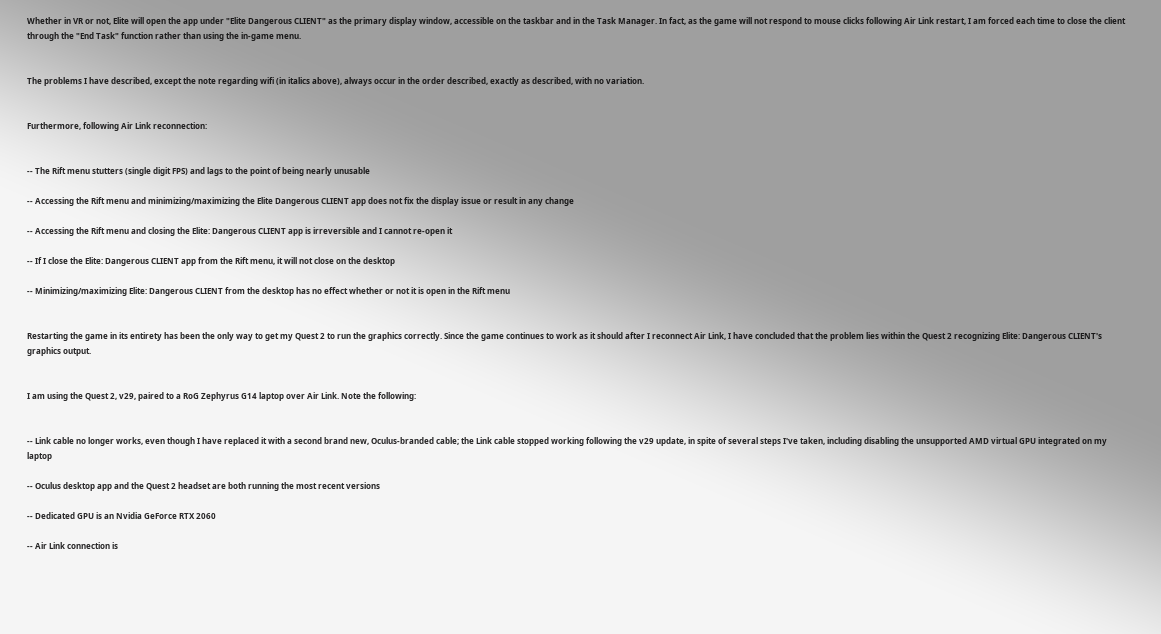Whether in VR or not, Elite will open the app under "Elite Dangerous CLIENT" as the primary display window, accessible on the taskbar and in the Task Manager. In fact, as the game will not respond to mouse clicks following Air Link restart, I am forced each time to close the client through the "End Task" function rather than using the in-game menu.


The problems I have described, except the note regarding wifi (in italics above), always occur in the order described, exactly as described, with no variation.


Furthermore, following Air Link reconnection:


-- The Rift menu stutters (single digit FPS) and lags to the point of being nearly unusable

-- Accessing the Rift menu and minimizing/maximizing the Elite Dangerous CLIENT app does not fix the display issue or result in any change

-- Accessing the Rift menu and closing the Elite: Dangerous CLIENT app is irreversible and I cannot re-open it

-- If I close the Elite: Dangerous CLIENT app from the Rift menu, it will not close on the desktop

-- Minimizing/maximizing Elite: Dangerous CLIENT from the desktop has no effect whether or not it is open in the Rift menu


Restarting the game in its entirety has been the only way to get my Quest 2 to run the graphics correctly. Since the game continues to work as it should after I reconnect Air Link, I have concluded that the problem lies within the Quest 2 recognizing Elite: Dangerous CLIENT's graphics output.


I am using the Quest 2, v29, paired to a RoG Zephyrus G14 laptop over Air Link. Note the following:


-- Link cable no longer works, even though I have replaced it with a second brand new, Oculus-branded cable; the Link cable stopped working following the v29 update, in spite of several steps I've taken, including disabling the unsupported AMD virtual GPU integrated on my laptop

-- Oculus desktop app and the Quest 2 headset are both running the most recent versions

-- Dedicated GPU is an Nvidia GeForce RTX 2060

-- Air Link connection is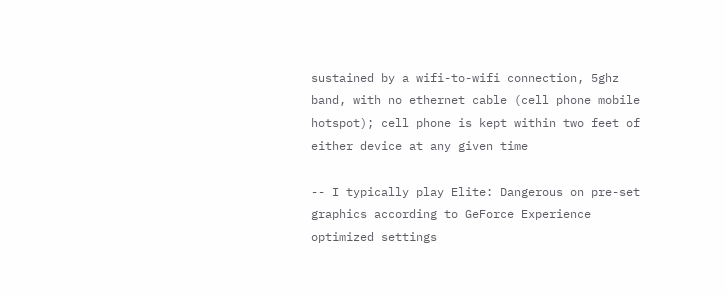sustained by a wifi-to-wifi connection, 5ghz band, with no ethernet cable (cell phone mobile hotspot); cell phone is kept within two feet of either device at any given time

-- I typically play Elite: Dangerous on pre-set graphics according to GeForce Experience optimized settings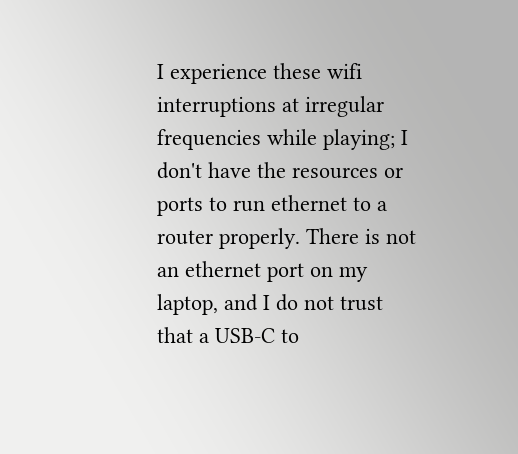I experience these wifi interruptions at irregular frequencies while playing; I don't have the resources or ports to run ethernet to a router properly. There is not an ethernet port on my laptop, and I do not trust that a USB-C to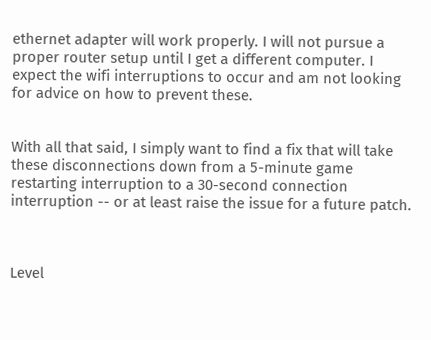ethernet adapter will work properly. I will not pursue a proper router setup until I get a different computer. I expect the wifi interruptions to occur and am not looking for advice on how to prevent these.


With all that said, I simply want to find a fix that will take these disconnections down from a 5-minute game restarting interruption to a 30-second connection interruption -- or at least raise the issue for a future patch.



Level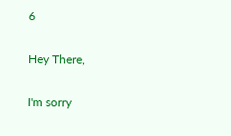6

Hey There,

I'm sorry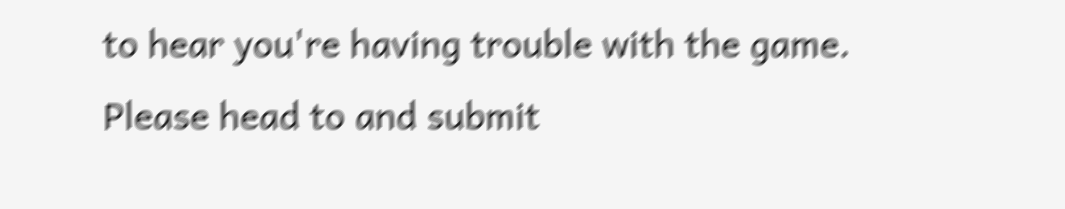to hear you're having trouble with the game.
Please head to and submit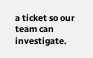a ticket so our team can investigate.